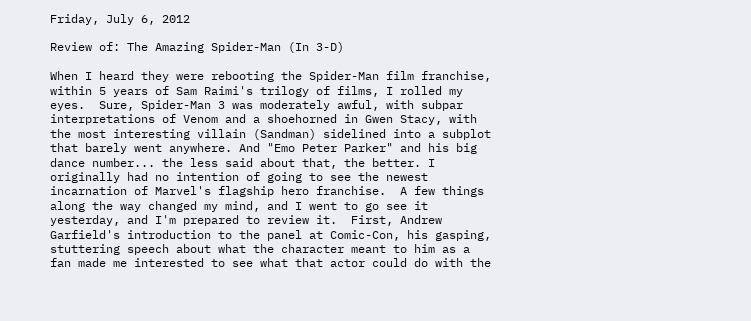Friday, July 6, 2012

Review of: The Amazing Spider-Man (In 3-D)

When I heard they were rebooting the Spider-Man film franchise, within 5 years of Sam Raimi's trilogy of films, I rolled my eyes.  Sure, Spider-Man 3 was moderately awful, with subpar interpretations of Venom and a shoehorned in Gwen Stacy, with the most interesting villain (Sandman) sidelined into a subplot that barely went anywhere. And "Emo Peter Parker" and his big dance number... the less said about that, the better. I originally had no intention of going to see the newest incarnation of Marvel's flagship hero franchise.  A few things along the way changed my mind, and I went to go see it yesterday, and I'm prepared to review it.  First, Andrew Garfield's introduction to the panel at Comic-Con, his gasping, stuttering speech about what the character meant to him as a fan made me interested to see what that actor could do with the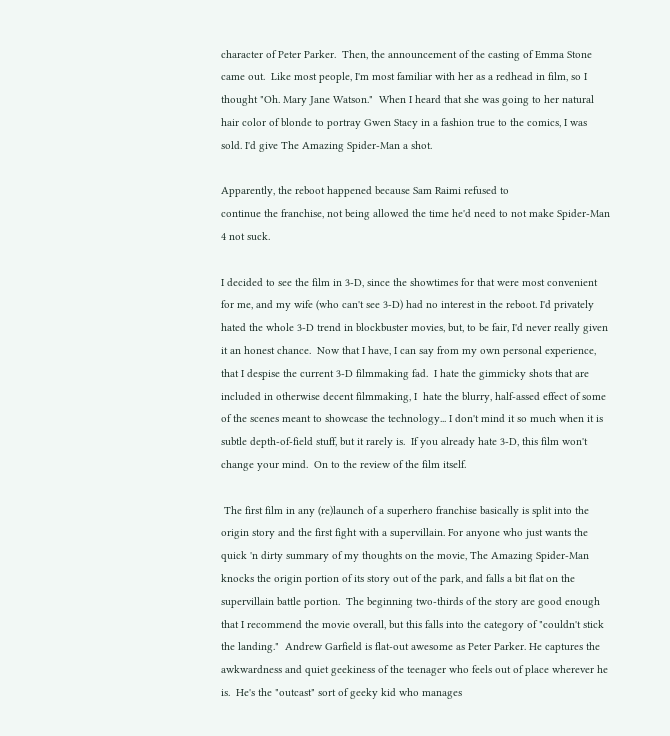character of Peter Parker.  Then, the announcement of the casting of Emma Stone came out.  Like most people, I'm most familiar with her as a redhead in film, so I thought "Oh. Mary Jane Watson."  When I heard that she was going to her natural hair color of blonde to portray Gwen Stacy in a fashion true to the comics, I was sold. I'd give The Amazing Spider-Man a shot.

Apparently, the reboot happened because Sam Raimi refused to
continue the franchise, not being allowed the time he'd need to not make Spider-Man 4 not suck.

I decided to see the film in 3-D, since the showtimes for that were most convenient for me, and my wife (who can't see 3-D) had no interest in the reboot. I'd privately hated the whole 3-D trend in blockbuster movies, but, to be fair, I'd never really given it an honest chance.  Now that I have, I can say from my own personal experience, that I despise the current 3-D filmmaking fad.  I hate the gimmicky shots that are included in otherwise decent filmmaking, I  hate the blurry, half-assed effect of some of the scenes meant to showcase the technology... I don't mind it so much when it is subtle depth-of-field stuff, but it rarely is.  If you already hate 3-D, this film won't change your mind.  On to the review of the film itself.

 The first film in any (re)launch of a superhero franchise basically is split into the origin story and the first fight with a supervillain. For anyone who just wants the quick 'n dirty summary of my thoughts on the movie, The Amazing Spider-Man knocks the origin portion of its story out of the park, and falls a bit flat on the supervillain battle portion.  The beginning two-thirds of the story are good enough that I recommend the movie overall, but this falls into the category of "couldn't stick the landing."  Andrew Garfield is flat-out awesome as Peter Parker. He captures the awkwardness and quiet geekiness of the teenager who feels out of place wherever he is.  He's the "outcast" sort of geeky kid who manages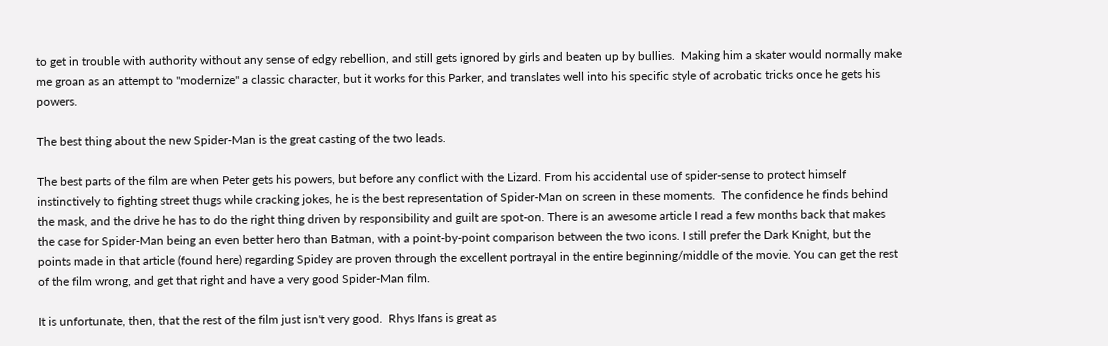to get in trouble with authority without any sense of edgy rebellion, and still gets ignored by girls and beaten up by bullies.  Making him a skater would normally make me groan as an attempt to "modernize" a classic character, but it works for this Parker, and translates well into his specific style of acrobatic tricks once he gets his powers.

The best thing about the new Spider-Man is the great casting of the two leads.

The best parts of the film are when Peter gets his powers, but before any conflict with the Lizard. From his accidental use of spider-sense to protect himself instinctively to fighting street thugs while cracking jokes, he is the best representation of Spider-Man on screen in these moments.  The confidence he finds behind the mask, and the drive he has to do the right thing driven by responsibility and guilt are spot-on. There is an awesome article I read a few months back that makes the case for Spider-Man being an even better hero than Batman, with a point-by-point comparison between the two icons. I still prefer the Dark Knight, but the points made in that article (found here) regarding Spidey are proven through the excellent portrayal in the entire beginning/middle of the movie. You can get the rest of the film wrong, and get that right and have a very good Spider-Man film.

It is unfortunate, then, that the rest of the film just isn't very good.  Rhys Ifans is great as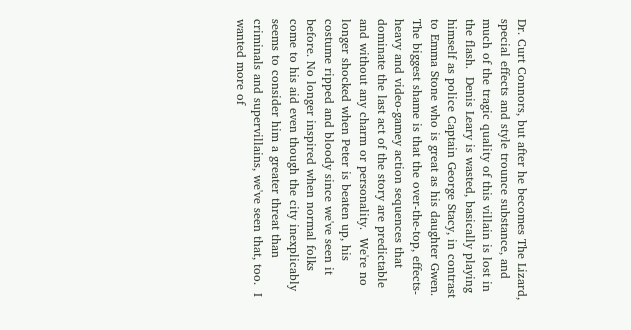Dr. Curt Connors, but after he becomes The Lizard, special effects and style trounce substance, and much of the tragic quality of this villain is lost in the flash.  Denis Leary is wasted, basically playing himself as police Captain George Stacy, in contrast to Emma Stone who is great as his daughter Gwen.  The biggest shame is that the over-the-top, effects-heavy and video-gamey action sequences that dominate the last act of the story are predictable and without any charm or personality.  We're no longer shocked when Peter is beaten up, his costume ripped and bloody since we've seen it before. No longer inspired when normal folks come to his aid even though the city inexplicably seems to consider him a greater threat than criminals and supervillains, we've seen that, too.  I wanted more of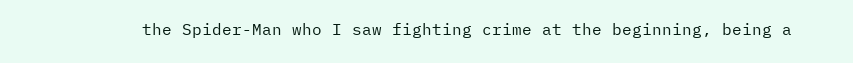the Spider-Man who I saw fighting crime at the beginning, being a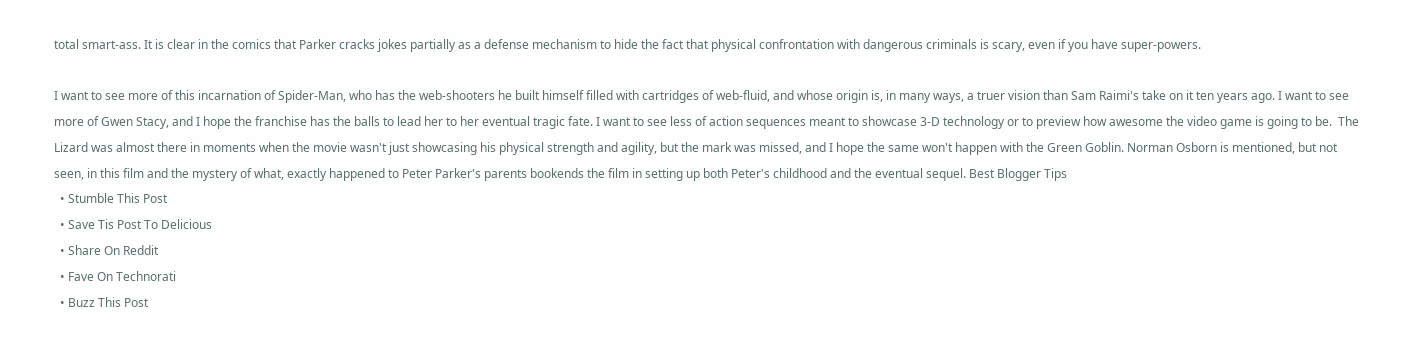total smart-ass. It is clear in the comics that Parker cracks jokes partially as a defense mechanism to hide the fact that physical confrontation with dangerous criminals is scary, even if you have super-powers.

I want to see more of this incarnation of Spider-Man, who has the web-shooters he built himself filled with cartridges of web-fluid, and whose origin is, in many ways, a truer vision than Sam Raimi's take on it ten years ago. I want to see more of Gwen Stacy, and I hope the franchise has the balls to lead her to her eventual tragic fate. I want to see less of action sequences meant to showcase 3-D technology or to preview how awesome the video game is going to be.  The Lizard was almost there in moments when the movie wasn't just showcasing his physical strength and agility, but the mark was missed, and I hope the same won't happen with the Green Goblin. Norman Osborn is mentioned, but not seen, in this film and the mystery of what, exactly happened to Peter Parker's parents bookends the film in setting up both Peter's childhood and the eventual sequel. Best Blogger Tips
  • Stumble This Post
  • Save Tis Post To Delicious
  • Share On Reddit
  • Fave On Technorati
  • Buzz This Post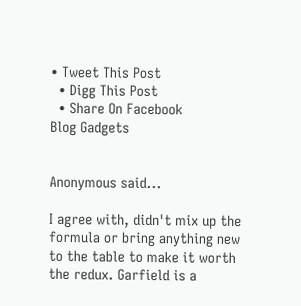• Tweet This Post
  • Digg This Post
  • Share On Facebook
Blog Gadgets


Anonymous said...

I agree with, didn't mix up the formula or bring anything new to the table to make it worth the redux. Garfield is a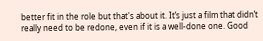better fit in the role but that's about it. It’s just a film that didn’t really need to be redone, even if it is a well-done one. Good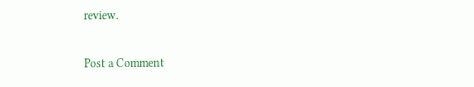review.

Post a Comment